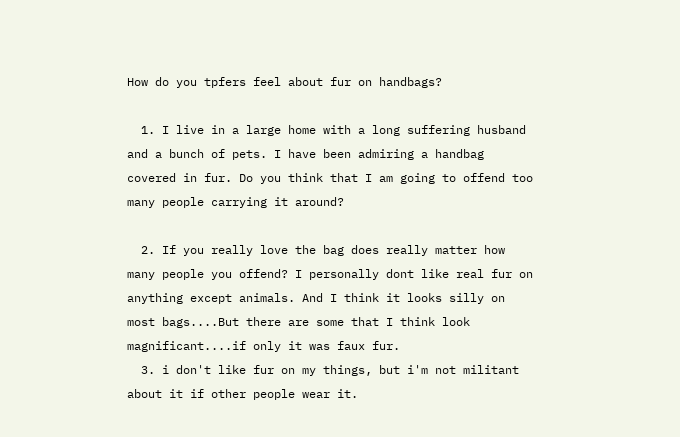How do you tpfers feel about fur on handbags?

  1. I live in a large home with a long suffering husband and a bunch of pets. I have been admiring a handbag covered in fur. Do you think that I am going to offend too many people carrying it around?

  2. If you really love the bag does really matter how many people you offend? I personally dont like real fur on anything except animals. And I think it looks silly on most bags....But there are some that I think look magnificant....if only it was faux fur.
  3. i don't like fur on my things, but i'm not militant about it if other people wear it.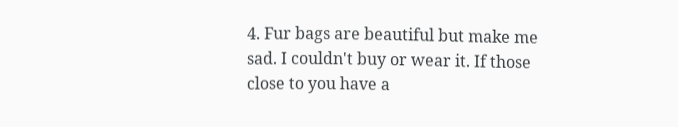4. Fur bags are beautiful but make me sad. I couldn't buy or wear it. If those close to you have a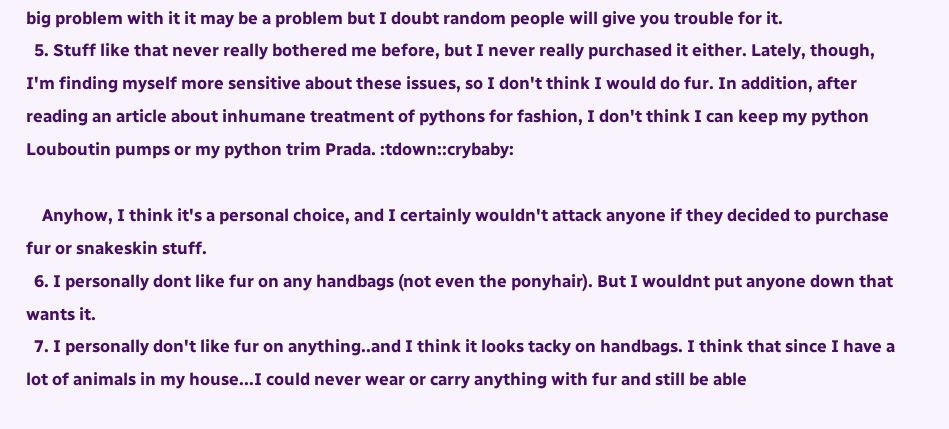big problem with it it may be a problem but I doubt random people will give you trouble for it.
  5. Stuff like that never really bothered me before, but I never really purchased it either. Lately, though, I'm finding myself more sensitive about these issues, so I don't think I would do fur. In addition, after reading an article about inhumane treatment of pythons for fashion, I don't think I can keep my python Louboutin pumps or my python trim Prada. :tdown::crybaby:

    Anyhow, I think it's a personal choice, and I certainly wouldn't attack anyone if they decided to purchase fur or snakeskin stuff.
  6. I personally dont like fur on any handbags (not even the ponyhair). But I wouldnt put anyone down that wants it.
  7. I personally don't like fur on anything..and I think it looks tacky on handbags. I think that since I have a lot of animals in my house...I could never wear or carry anything with fur and still be able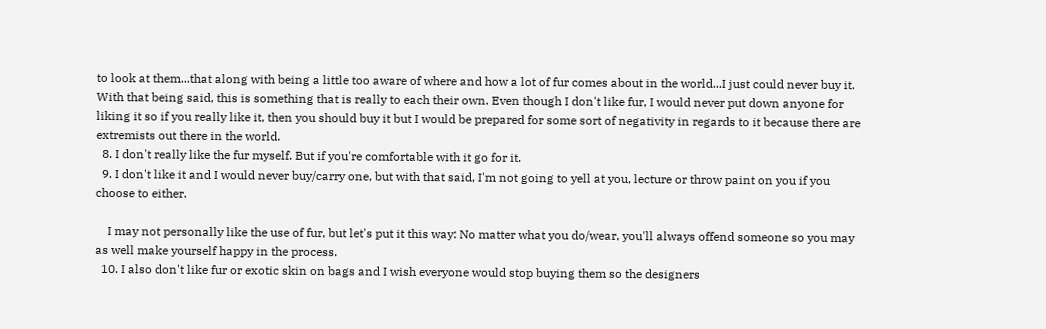to look at them...that along with being a little too aware of where and how a lot of fur comes about in the world...I just could never buy it. With that being said, this is something that is really to each their own. Even though I don't like fur, I would never put down anyone for liking it so if you really like it, then you should buy it but I would be prepared for some sort of negativity in regards to it because there are extremists out there in the world.
  8. I don't really like the fur myself. But if you're comfortable with it go for it.
  9. I don't like it and I would never buy/carry one, but with that said, I'm not going to yell at you, lecture or throw paint on you if you choose to either.

    I may not personally like the use of fur, but let's put it this way: No matter what you do/wear, you'll always offend someone so you may as well make yourself happy in the process.
  10. I also don't like fur or exotic skin on bags and I wish everyone would stop buying them so the designers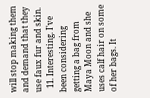will stop making them and demand that they use faux fur and skin.
  11. Interesting. I've been considering getting a bag from Maya Moon and she uses calf hair on some of her bags. It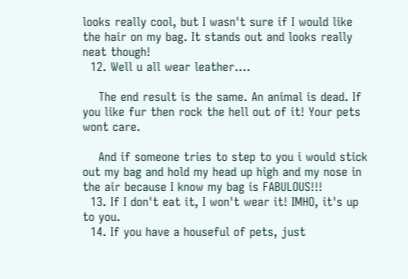looks really cool, but I wasn't sure if I would like the hair on my bag. It stands out and looks really neat though!
  12. Well u all wear leather....

    The end result is the same. An animal is dead. If you like fur then rock the hell out of it! Your pets wont care.

    And if someone tries to step to you i would stick out my bag and hold my head up high and my nose in the air because I know my bag is FABULOUS!!!
  13. If I don't eat it, I won't wear it! IMHO, it's up to you.
  14. If you have a houseful of pets, just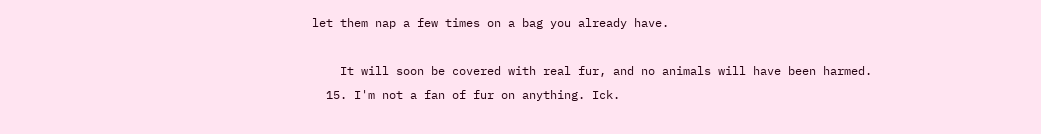let them nap a few times on a bag you already have.

    It will soon be covered with real fur, and no animals will have been harmed.
  15. I'm not a fan of fur on anything. Ick.